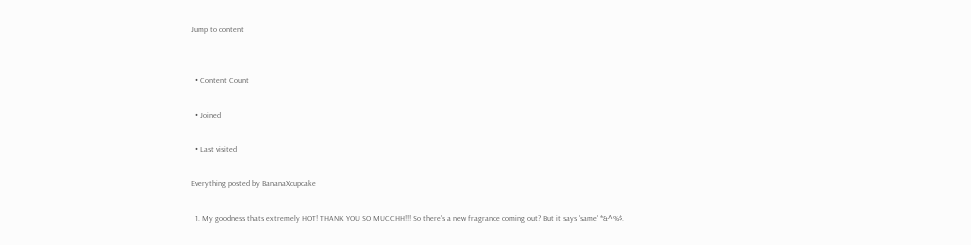Jump to content


  • Content Count

  • Joined

  • Last visited

Everything posted by BananaXcupcake

  1. My goodness thats extremely HOT! THANK YOU SO MUCCHH!!! So there's a new fragrance coming out? But it says 'same' *&^%$.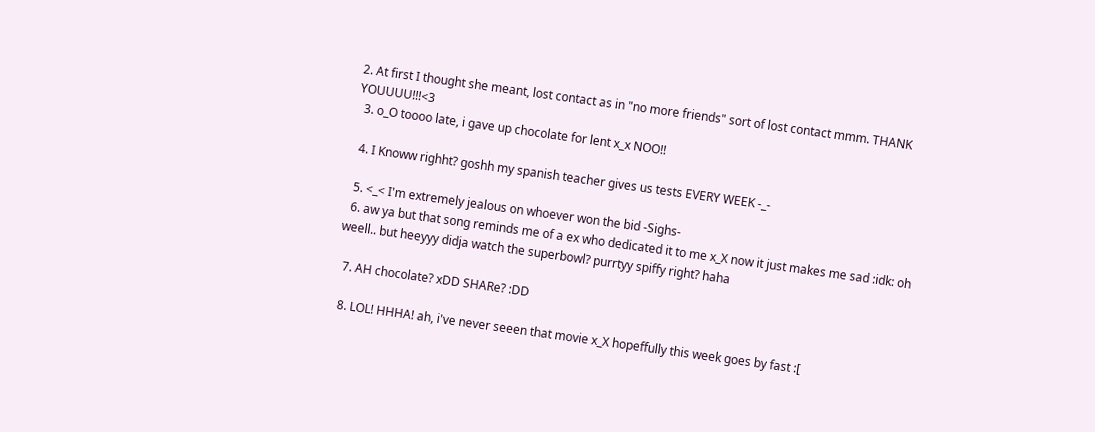2. At first I thought she meant, lost contact as in "no more friends" sort of lost contact mmm. THANK YOUUUU!!!<3
  3. o_O toooo late, i gave up chocolate for lent x_x NOO!!

  4. I Knoww righht? goshh my spanish teacher gives us tests EVERY WEEK -_-

  5. <_< I'm extremely jealous on whoever won the bid -Sighs-
  6. aw ya but that song reminds me of a ex who dedicated it to me x_X now it just makes me sad :idk: oh weell.. but heeyyy didja watch the superbowl? purrtyy spiffy right? haha

  7. AH chocolate? xDD SHARe? :DD

  8. LOL! HHHA! ah, i've never seeen that movie x_X hopeffully this week goes by fast :[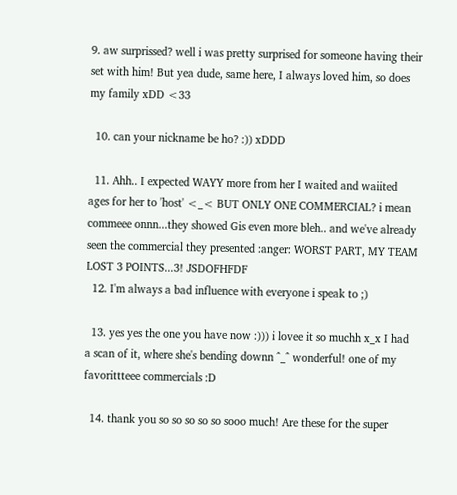9. aw surprissed? well i was pretty surprised for someone having their set with him! But yea dude, same here, I always loved him, so does my family xDD <33

  10. can your nickname be ho? :)) xDDD

  11. Ahh.. I expected WAYY more from her I waited and waiited ages for her to 'host' <_< BUT ONLY ONE COMMERCIAL? i mean commeee onnn...they showed Gis even more bleh.. and we've already seen the commercial they presented :anger: WORST PART, MY TEAM LOST 3 POINTS...3! JSDOFHFDF
  12. I'm always a bad influence with everyone i speak to ;)

  13. yes yes the one you have now :))) i lovee it so muchh x_x I had a scan of it, where she's bending downn ^_^ wonderful! one of my favorittteee commercials :D

  14. thank you so so so so so sooo much! Are these for the super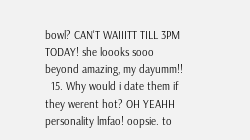bowl? CAN'T WAIIITT TILL 3PM TODAY! she loooks sooo beyond amazing, my dayumm!!
  15. Why would i date them if they werent hot? OH YEAHH personality lmfao! oopsie. to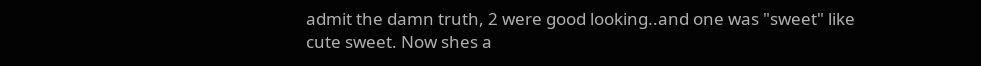admit the damn truth, 2 were good looking..and one was "sweet" like cute sweet. Now shes a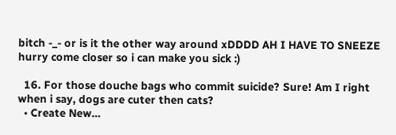bitch -_- or is it the other way around xDDDD AH I HAVE TO SNEEZE hurry come closer so i can make you sick :)

  16. For those douche bags who commit suicide? Sure! Am I right when i say, dogs are cuter then cats?
  • Create New...